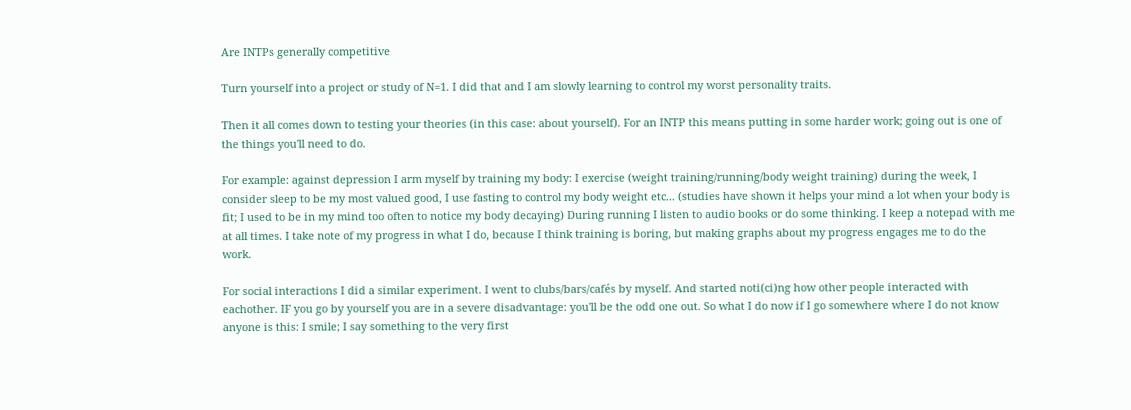Are INTPs generally competitive

Turn yourself into a project or study of N=1. I did that and I am slowly learning to control my worst personality traits.

Then it all comes down to testing your theories (in this case: about yourself). For an INTP this means putting in some harder work; going out is one of the things you'll need to do.

For example: against depression I arm myself by training my body: I exercise (weight training/running/body weight training) during the week, I consider sleep to be my most valued good, I use fasting to control my body weight etc... (studies have shown it helps your mind a lot when your body is fit; I used to be in my mind too often to notice my body decaying) During running I listen to audio books or do some thinking. I keep a notepad with me at all times. I take note of my progress in what I do, because I think training is boring, but making graphs about my progress engages me to do the work.

For social interactions I did a similar experiment. I went to clubs/bars/cafés by myself. And started noti(ci)ng how other people interacted with eachother. IF you go by yourself you are in a severe disadvantage: you'll be the odd one out. So what I do now if I go somewhere where I do not know anyone is this: I smile; I say something to the very first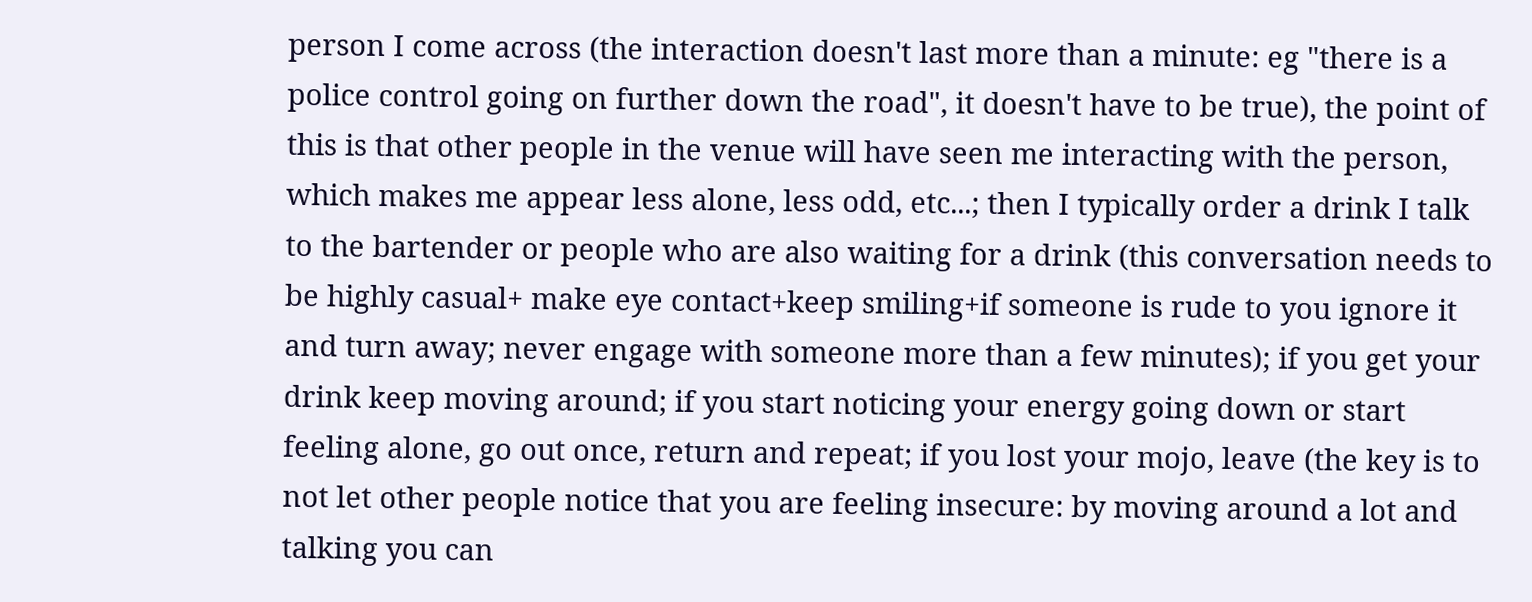person I come across (the interaction doesn't last more than a minute: eg "there is a police control going on further down the road", it doesn't have to be true), the point of this is that other people in the venue will have seen me interacting with the person, which makes me appear less alone, less odd, etc...; then I typically order a drink I talk to the bartender or people who are also waiting for a drink (this conversation needs to be highly casual+ make eye contact+keep smiling+if someone is rude to you ignore it and turn away; never engage with someone more than a few minutes); if you get your drink keep moving around; if you start noticing your energy going down or start feeling alone, go out once, return and repeat; if you lost your mojo, leave (the key is to not let other people notice that you are feeling insecure: by moving around a lot and talking you can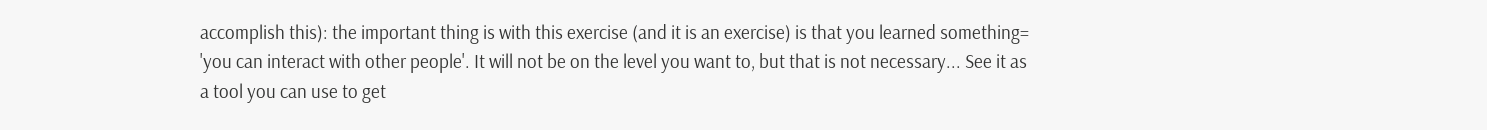accomplish this): the important thing is with this exercise (and it is an exercise) is that you learned something= 'you can interact with other people'. It will not be on the level you want to, but that is not necessary... See it as a tool you can use to get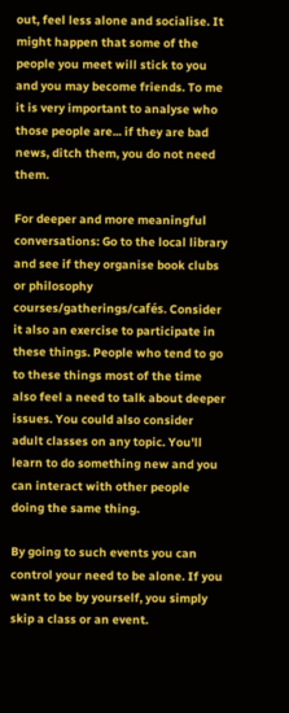out, feel less alone and socialise. It might happen that some of the people you meet will stick to you and you may become friends. To me it is very important to analyse who those people are... if they are bad news, ditch them, you do not need them.

For deeper and more meaningful conversations: Go to the local library and see if they organise book clubs or philosophy courses/gatherings/cafés. Consider it also an exercise to participate in these things. People who tend to go to these things most of the time also feel a need to talk about deeper issues. You could also consider adult classes on any topic. You'll learn to do something new and you can interact with other people doing the same thing.

By going to such events you can control your need to be alone. If you want to be by yourself, you simply skip a class or an event.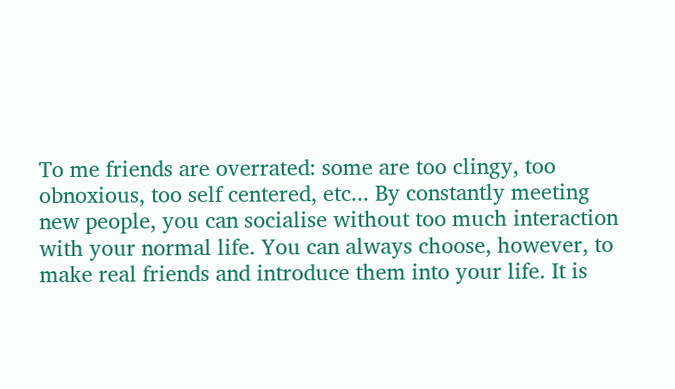To me friends are overrated: some are too clingy, too obnoxious, too self centered, etc... By constantly meeting new people, you can socialise without too much interaction with your normal life. You can always choose, however, to make real friends and introduce them into your life. It is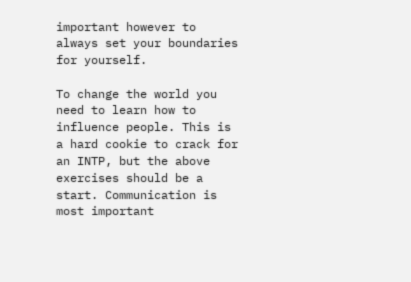important however to always set your boundaries for yourself.

To change the world you need to learn how to influence people. This is a hard cookie to crack for an INTP, but the above exercises should be a start. Communication is most important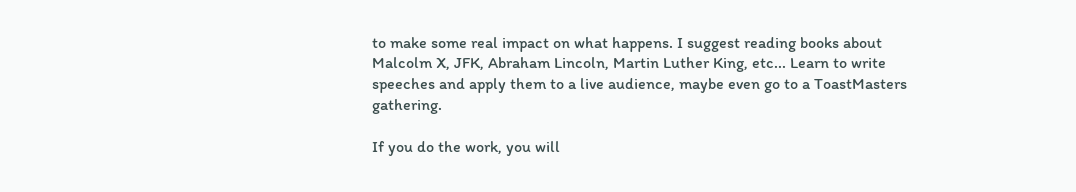to make some real impact on what happens. I suggest reading books about Malcolm X, JFK, Abraham Lincoln, Martin Luther King, etc... Learn to write speeches and apply them to a live audience, maybe even go to a ToastMasters gathering.

If you do the work, you will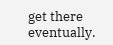get there eventually.